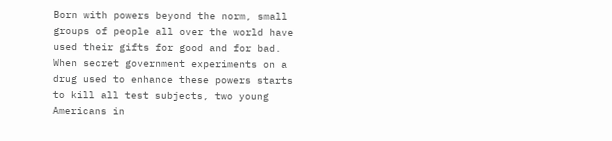Born with powers beyond the norm, small groups of people all over the world have used their gifts for good and for bad. When secret government experiments on a drug used to enhance these powers starts to kill all test subjects, two young Americans in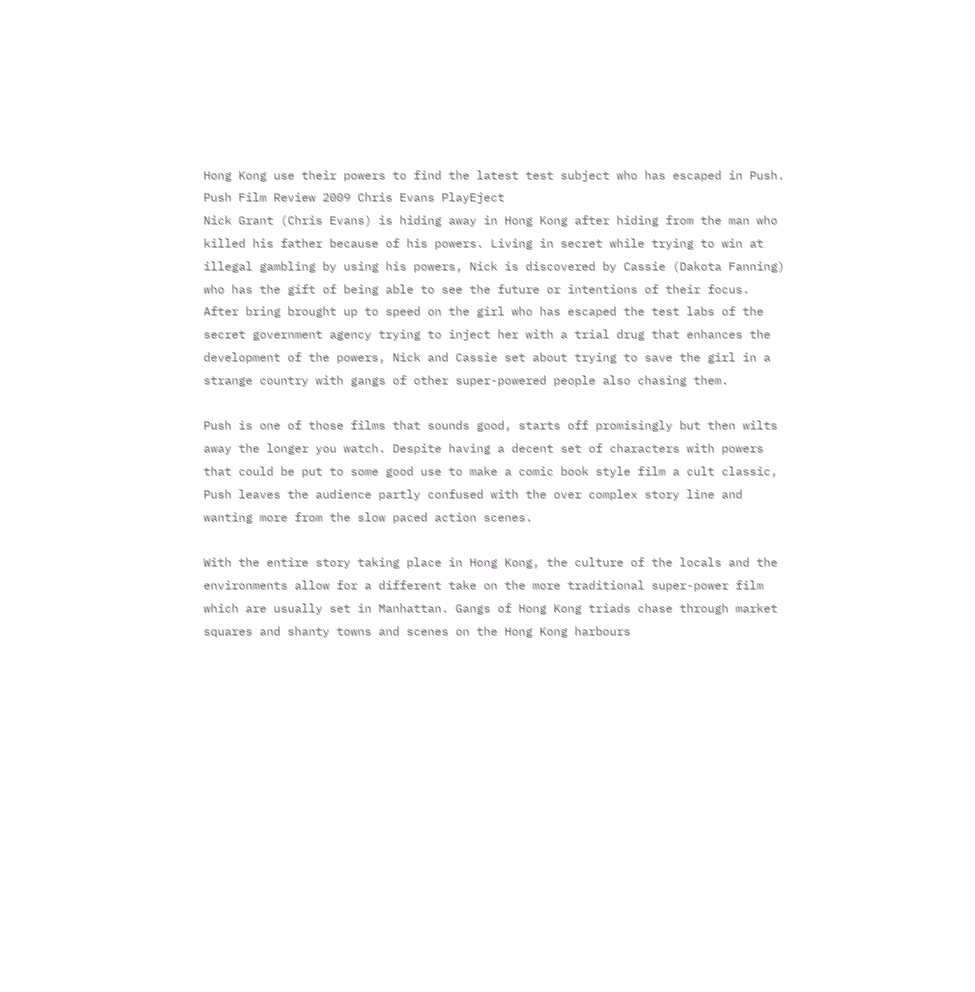Hong Kong use their powers to find the latest test subject who has escaped in Push.
Push Film Review 2009 Chris Evans PlayEject
Nick Grant (Chris Evans) is hiding away in Hong Kong after hiding from the man who killed his father because of his powers. Living in secret while trying to win at illegal gambling by using his powers, Nick is discovered by Cassie (Dakota Fanning) who has the gift of being able to see the future or intentions of their focus. After bring brought up to speed on the girl who has escaped the test labs of the secret government agency trying to inject her with a trial drug that enhances the development of the powers, Nick and Cassie set about trying to save the girl in a strange country with gangs of other super-powered people also chasing them.

Push is one of those films that sounds good, starts off promisingly but then wilts away the longer you watch. Despite having a decent set of characters with powers that could be put to some good use to make a comic book style film a cult classic, Push leaves the audience partly confused with the over complex story line and wanting more from the slow paced action scenes.

With the entire story taking place in Hong Kong, the culture of the locals and the environments allow for a different take on the more traditional super-power film which are usually set in Manhattan. Gangs of Hong Kong triads chase through market squares and shanty towns and scenes on the Hong Kong harbours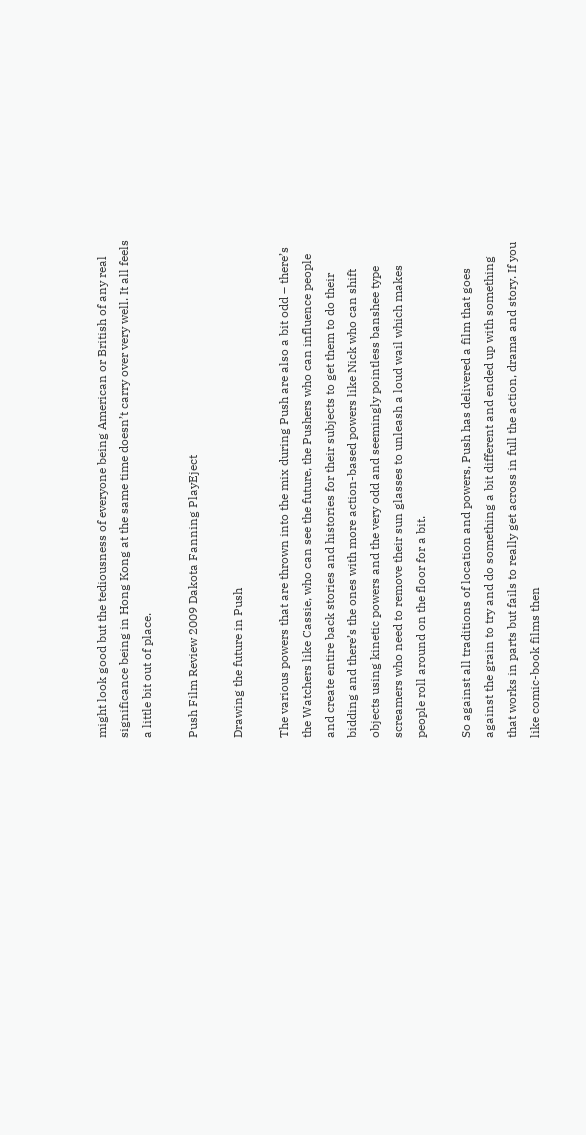might look good but the tediousness of everyone being American or British of any real significance being in Hong Kong at the same time doesn’t carry over very well. It all feels a little bit out of place.

Push Film Review 2009 Dakota Fanning PlayEject

Drawing the future in Push

The various powers that are thrown into the mix during Push are also a bit odd – there’s the Watchers like Cassie, who can see the future, the Pushers who can influence people and create entire back stories and histories for their subjects to get them to do their bidding and there’s the ones with more action-based powers like Nick who can shift objects using kinetic powers and the very odd and seemingly pointless banshee type screamers who need to remove their sun glasses to unleash a loud wail which makes people roll around on the floor for a bit.

So against all traditions of location and powers, Push has delivered a film that goes against the grain to try and do something a bit different and ended up with something that works in parts but fails to really get across in full the action, drama and story. If you like comic-book films then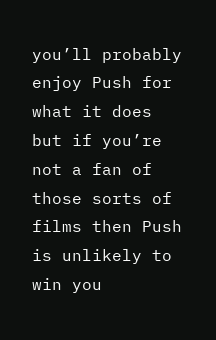you’ll probably enjoy Push for what it does but if you’re not a fan of those sorts of films then Push is unlikely to win you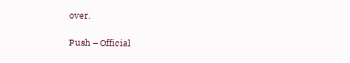over.

Push – Official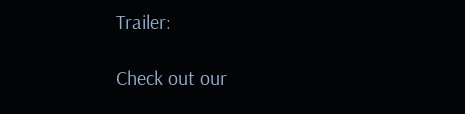Trailer:

Check out our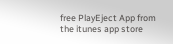free PlayEject App from the itunes app store